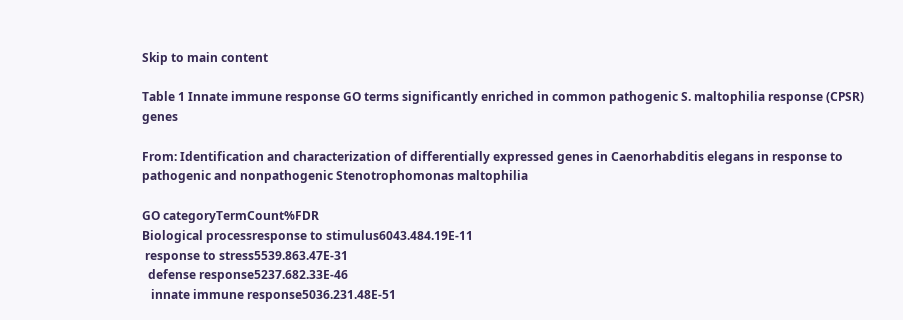Skip to main content

Table 1 Innate immune response GO terms significantly enriched in common pathogenic S. maltophilia response (CPSR) genes

From: Identification and characterization of differentially expressed genes in Caenorhabditis elegans in response to pathogenic and nonpathogenic Stenotrophomonas maltophilia

GO categoryTermCount%FDR
Biological processresponse to stimulus6043.484.19E-11
 response to stress5539.863.47E-31
  defense response5237.682.33E-46
   innate immune response5036.231.48E-51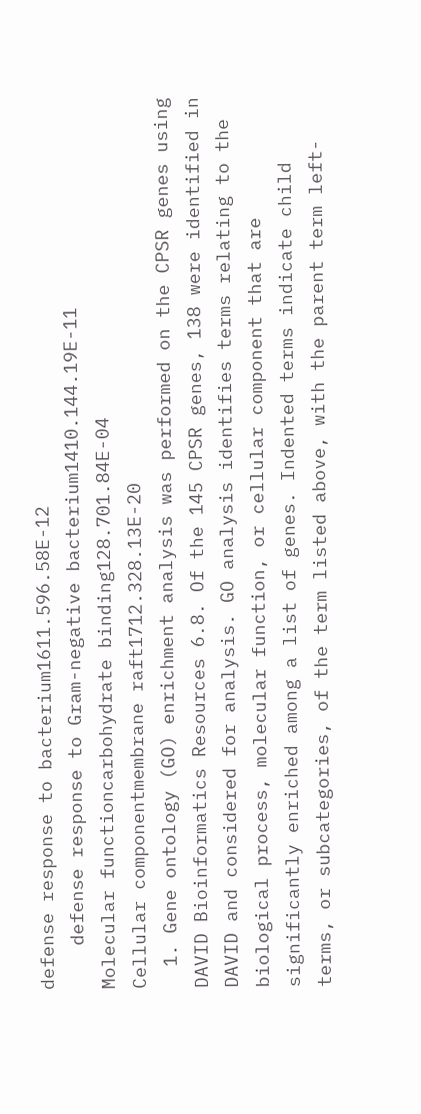defense response to bacterium1611.596.58E-12
    defense response to Gram-negative bacterium1410.144.19E-11
Molecular functioncarbohydrate binding128.701.84E-04
Cellular componentmembrane raft1712.328.13E-20
  1. Gene ontology (GO) enrichment analysis was performed on the CPSR genes using DAVID Bioinformatics Resources 6.8. Of the 145 CPSR genes, 138 were identified in DAVID and considered for analysis. GO analysis identifies terms relating to the biological process, molecular function, or cellular component that are significantly enriched among a list of genes. Indented terms indicate child terms, or subcategories, of the term listed above, with the parent term left-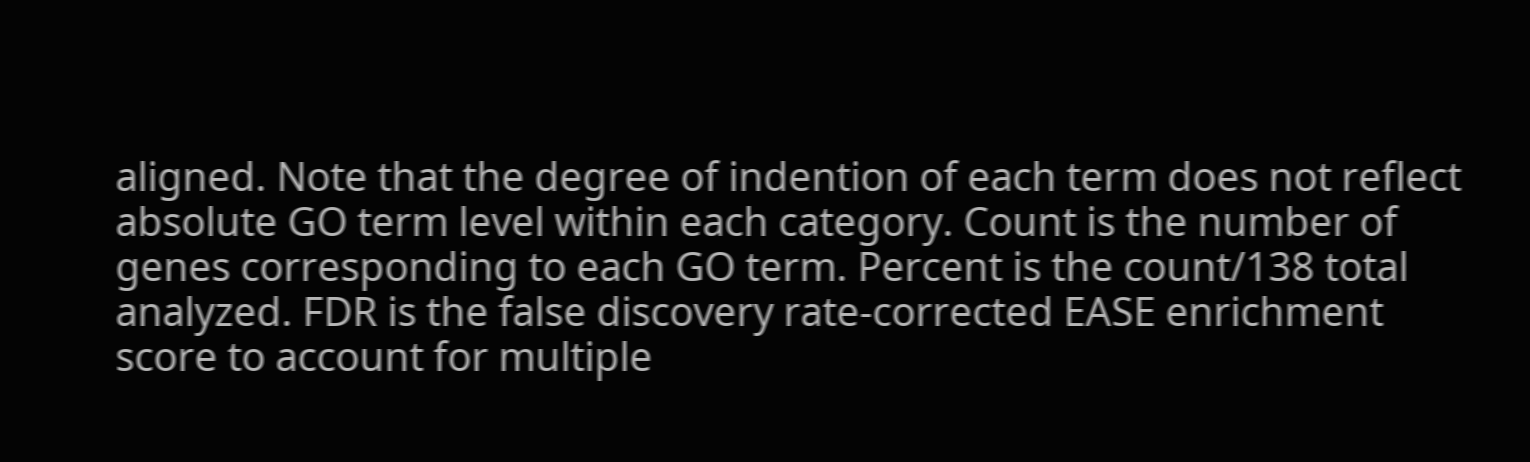aligned. Note that the degree of indention of each term does not reflect absolute GO term level within each category. Count is the number of genes corresponding to each GO term. Percent is the count/138 total analyzed. FDR is the false discovery rate-corrected EASE enrichment score to account for multiple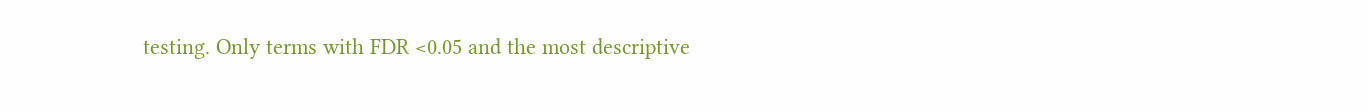testing. Only terms with FDR <0.05 and the most descriptive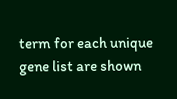term for each unique gene list are shown